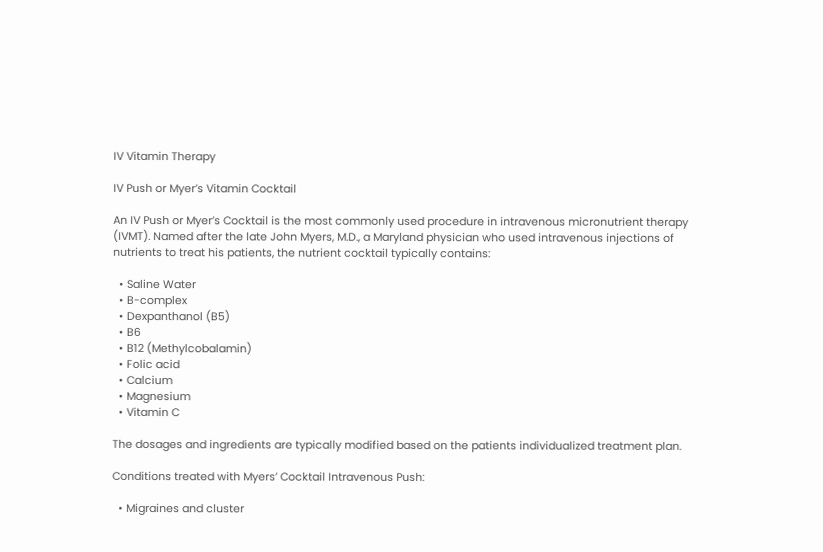IV Vitamin Therapy

IV Push or Myer’s Vitamin Cocktail

An IV Push or Myer’s Cocktail is the most commonly used procedure in intravenous micronutrient therapy (IVMT). Named after the late John Myers, M.D., a Maryland physician who used intravenous injections of nutrients to treat his patients, the nutrient cocktail typically contains:

  • Saline Water
  • B-complex
  • Dexpanthanol (B5)
  • B6
  • B12 (Methylcobalamin)
  • Folic acid
  • Calcium
  • Magnesium
  • Vitamin C

The dosages and ingredients are typically modified based on the patients individualized treatment plan.

Conditions treated with Myers’ Cocktail Intravenous Push:

  • Migraines and cluster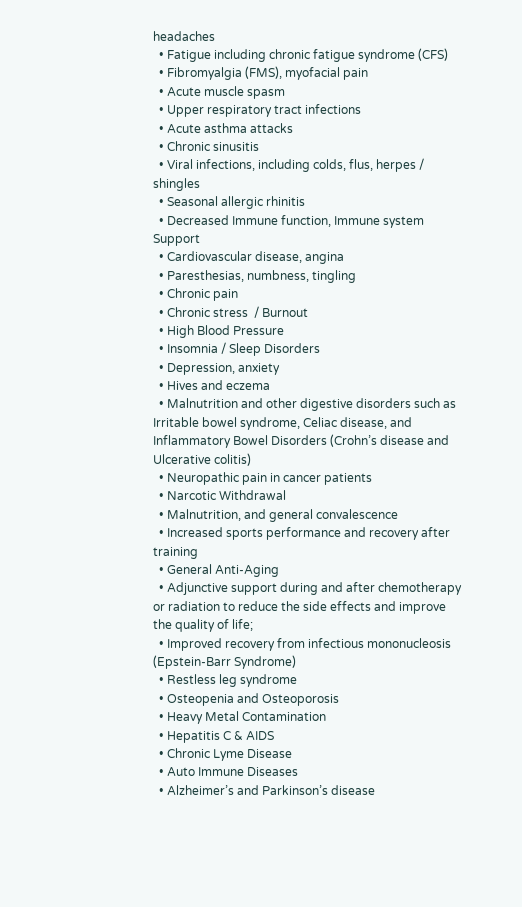headaches
  • Fatigue including chronic fatigue syndrome (CFS)
  • Fibromyalgia (FMS), myofacial pain
  • Acute muscle spasm
  • Upper respiratory tract infections
  • Acute asthma attacks
  • Chronic sinusitis
  • Viral infections, including colds, flus, herpes / shingles
  • Seasonal allergic rhinitis
  • Decreased Immune function, Immune system Support
  • Cardiovascular disease, angina
  • Paresthesias, numbness, tingling
  • Chronic pain
  • Chronic stress  / Burnout
  • High Blood Pressure
  • Insomnia / Sleep Disorders
  • Depression, anxiety
  • Hives and eczema
  • Malnutrition and other digestive disorders such as Irritable bowel syndrome, Celiac disease, and Inflammatory Bowel Disorders (Crohn’s disease and Ulcerative colitis)
  • Neuropathic pain in cancer patients
  • Narcotic Withdrawal
  • Malnutrition, and general convalescence
  • Increased sports performance and recovery after training
  • General Anti-Aging
  • Adjunctive support during and after chemotherapy or radiation to reduce the side effects and improve the quality of life;
  • Improved recovery from infectious mononucleosis (Epstein-Barr Syndrome)
  • Restless leg syndrome
  • Osteopenia and Osteoporosis
  • Heavy Metal Contamination
  • Hepatitis C & AIDS
  • Chronic Lyme Disease
  • Auto Immune Diseases
  • Alzheimer’s and Parkinson’s disease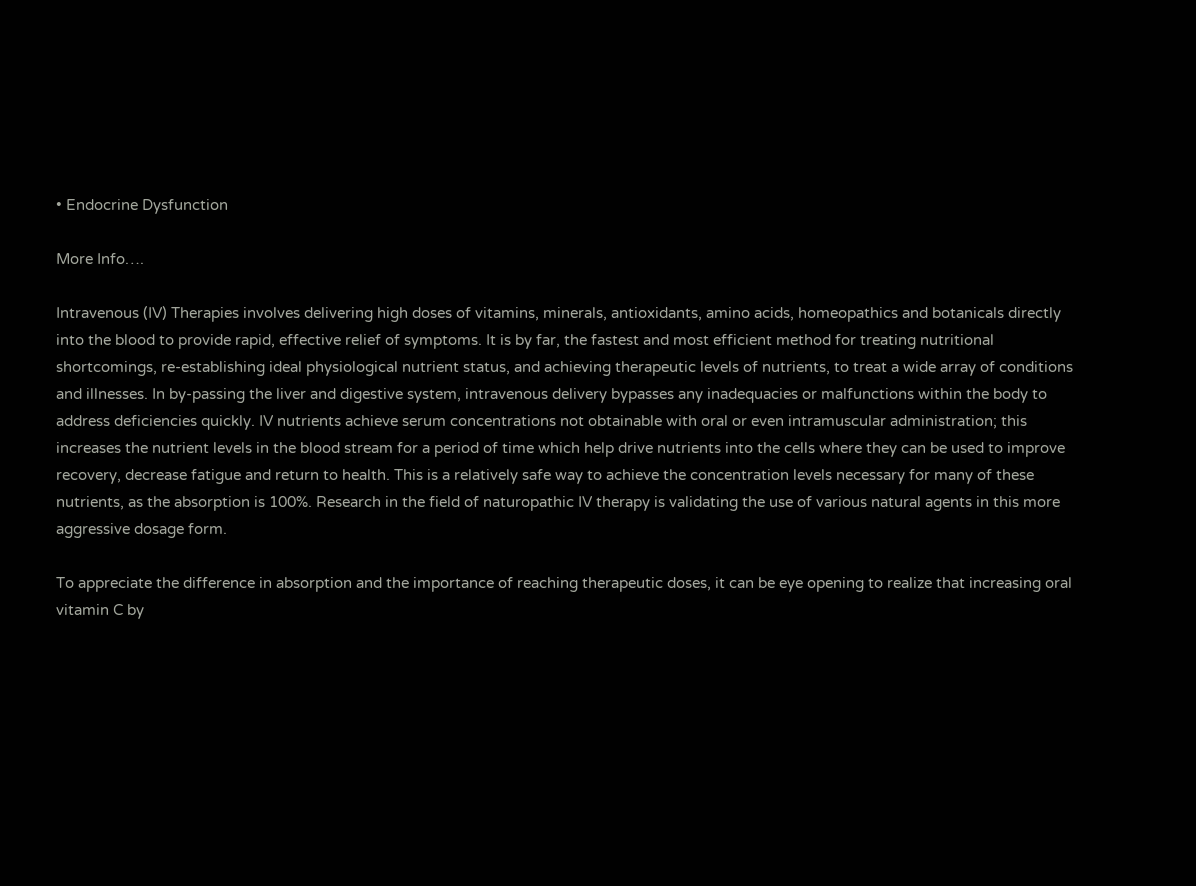• Endocrine Dysfunction

More Info….

Intravenous (IV) Therapies involves delivering high doses of vitamins, minerals, antioxidants, amino acids, homeopathics and botanicals directly into the blood to provide rapid, effective relief of symptoms. It is by far, the fastest and most efficient method for treating nutritional shortcomings, re-establishing ideal physiological nutrient status, and achieving therapeutic levels of nutrients, to treat a wide array of conditions and illnesses. In by-passing the liver and digestive system, intravenous delivery bypasses any inadequacies or malfunctions within the body to address deficiencies quickly. IV nutrients achieve serum concentrations not obtainable with oral or even intramuscular administration; this increases the nutrient levels in the blood stream for a period of time which help drive nutrients into the cells where they can be used to improve recovery, decrease fatigue and return to health. This is a relatively safe way to achieve the concentration levels necessary for many of these nutrients, as the absorption is 100%. Research in the field of naturopathic IV therapy is validating the use of various natural agents in this more aggressive dosage form.

To appreciate the difference in absorption and the importance of reaching therapeutic doses, it can be eye opening to realize that increasing oral vitamin C by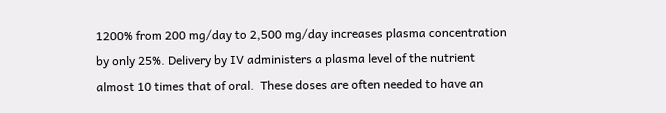1200% from 200 mg/day to 2,500 mg/day increases plasma concentration by only 25%. Delivery by IV administers a plasma level of the nutrient almost 10 times that of oral.  These doses are often needed to have an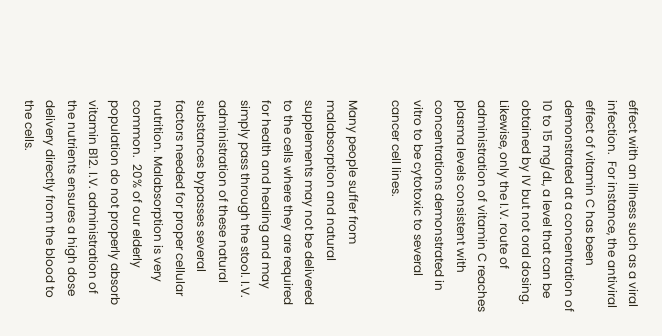effect with an illness such as a viral infection.  For instance, the antiviral effect of vitamin C has been demonstrated at a concentration of 10 to 15 mg/dL, a level that can be obtained by IV but not oral dosing. Likewise, only the I.V. route of administration of vitamin C reaches plasma levels consistent with concentrations demonstrated in vitro to be cytotoxic to several cancer cell lines.

Many people suffer from malabsorption and natural supplements may not be delivered to the cells where they are required for health and healing and may simply pass through the stool. I.V. administration of these natural substances bypasses several factors needed for proper cellular nutrition. Malabsorption is very common.  20% of our elderly population do not properly absorb vitamin B12. I.V. administration of the nutrients ensures a high dose delivery directly from the blood to the cells.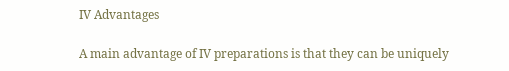IV Advantages

A main advantage of IV preparations is that they can be uniquely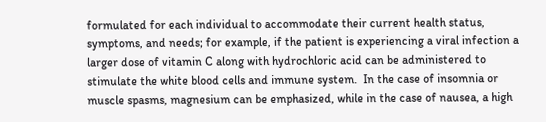formulated for each individual to accommodate their current health status, symptoms, and needs; for example, if the patient is experiencing a viral infection a larger dose of vitamin C along with hydrochloric acid can be administered to stimulate the white blood cells and immune system.  In the case of insomnia or muscle spasms, magnesium can be emphasized, while in the case of nausea, a high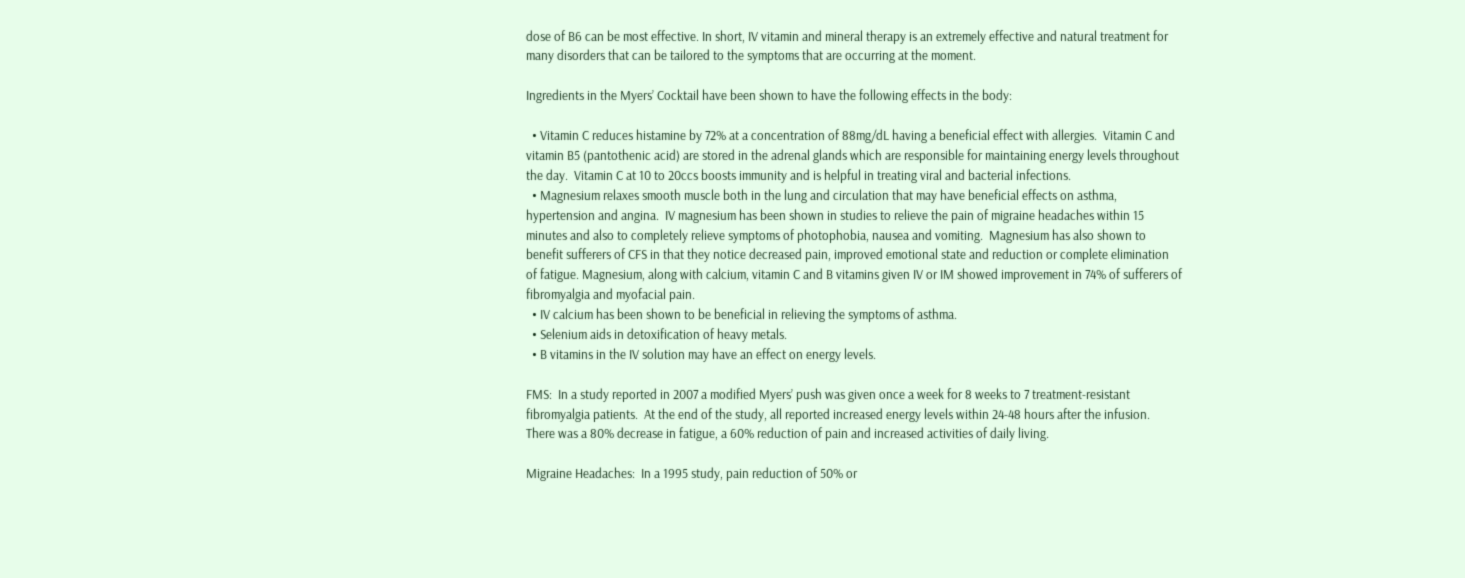dose of B6 can be most effective. In short, IV vitamin and mineral therapy is an extremely effective and natural treatment for many disorders that can be tailored to the symptoms that are occurring at the moment.

Ingredients in the Myers’ Cocktail have been shown to have the following effects in the body:

  • Vitamin C reduces histamine by 72% at a concentration of 88mg/dL having a beneficial effect with allergies.  Vitamin C and vitamin B5 (pantothenic acid) are stored in the adrenal glands which are responsible for maintaining energy levels throughout the day.  Vitamin C at 10 to 20ccs boosts immunity and is helpful in treating viral and bacterial infections.
  • Magnesium relaxes smooth muscle both in the lung and circulation that may have beneficial effects on asthma, hypertension and angina.  IV magnesium has been shown in studies to relieve the pain of migraine headaches within 15 minutes and also to completely relieve symptoms of photophobia, nausea and vomiting.  Magnesium has also shown to benefit sufferers of CFS in that they notice decreased pain, improved emotional state and reduction or complete elimination of fatigue. Magnesium, along with calcium, vitamin C and B vitamins given IV or IM showed improvement in 74% of sufferers of fibromyalgia and myofacial pain.
  • IV calcium has been shown to be beneficial in relieving the symptoms of asthma.
  • Selenium aids in detoxification of heavy metals.
  • B vitamins in the IV solution may have an effect on energy levels.

FMS:  In a study reported in 2007 a modified Myers’ push was given once a week for 8 weeks to 7 treatment-resistant fibromyalgia patients.  At the end of the study, all reported increased energy levels within 24-48 hours after the infusion.  There was a 80% decrease in fatigue, a 60% reduction of pain and increased activities of daily living.

Migraine Headaches:  In a 1995 study, pain reduction of 50% or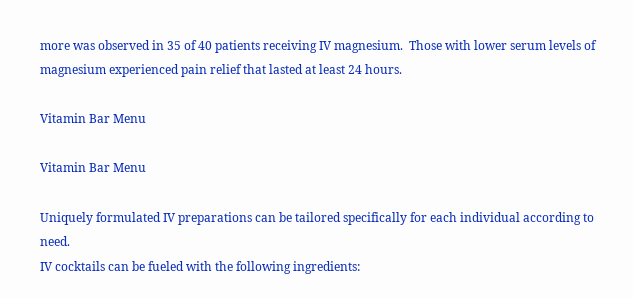more was observed in 35 of 40 patients receiving IV magnesium.  Those with lower serum levels of magnesium experienced pain relief that lasted at least 24 hours.

Vitamin Bar Menu

Vitamin Bar Menu

Uniquely formulated IV preparations can be tailored specifically for each individual according to need.
IV cocktails can be fueled with the following ingredients: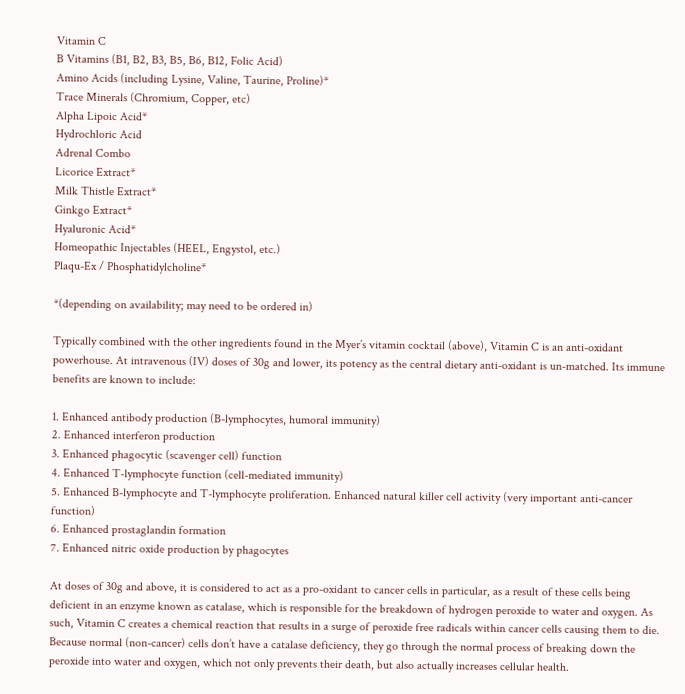Vitamin C
B Vitamins (B1, B2, B3, B5, B6, B12, Folic Acid)
Amino Acids (including Lysine, Valine, Taurine, Proline)*
Trace Minerals (Chromium, Copper, etc)
Alpha Lipoic Acid*
Hydrochloric Acid
Adrenal Combo
Licorice Extract*
Milk Thistle Extract*
Ginkgo Extract*
Hyaluronic Acid*
Homeopathic Injectables (HEEL, Engystol, etc.)
Plaqu-Ex / Phosphatidylcholine*

*(depending on availability; may need to be ordered in)

Typically combined with the other ingredients found in the Myer’s vitamin cocktail (above), Vitamin C is an anti-oxidant powerhouse. At intravenous (IV) doses of 30g and lower, its potency as the central dietary anti-oxidant is un-matched. Its immune benefits are known to include:

1. Enhanced antibody production (B-lymphocytes, humoral immunity)
2. Enhanced interferon production
3. Enhanced phagocytic (scavenger cell) function
4. Enhanced T-lymphocyte function (cell-mediated immunity)
5. Enhanced B-lymphocyte and T-lymphocyte proliferation. Enhanced natural killer cell activity (very important anti-cancer function)
6. Enhanced prostaglandin formation
7. Enhanced nitric oxide production by phagocytes

At doses of 30g and above, it is considered to act as a pro-oxidant to cancer cells in particular, as a result of these cells being deficient in an enzyme known as catalase, which is responsible for the breakdown of hydrogen peroxide to water and oxygen. As such, Vitamin C creates a chemical reaction that results in a surge of peroxide free radicals within cancer cells causing them to die. Because normal (non-cancer) cells don’t have a catalase deficiency, they go through the normal process of breaking down the peroxide into water and oxygen, which not only prevents their death, but also actually increases cellular health.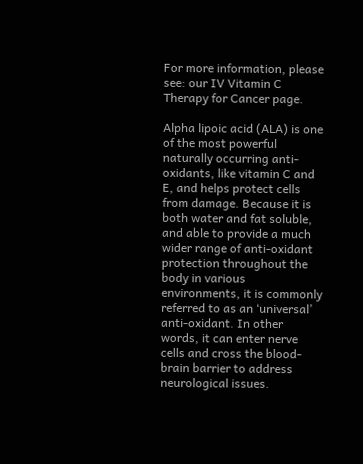For more information, please see: our IV Vitamin C Therapy for Cancer page.

Alpha lipoic acid (ALA) is one of the most powerful naturally occurring anti-oxidants, like vitamin C and E, and helps protect cells from damage. Because it is both water and fat soluble, and able to provide a much wider range of anti-oxidant protection throughout the body in various environments, it is commonly referred to as an ‘universal’ anti-oxidant. In other words, it can enter nerve cells and cross the blood-brain barrier to address neurological issues.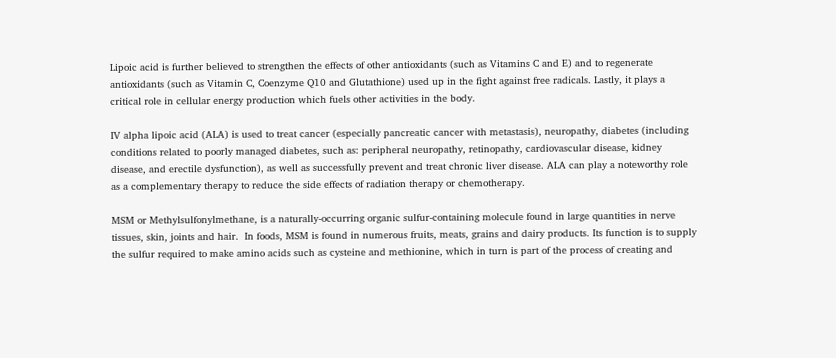Lipoic acid is further believed to strengthen the effects of other antioxidants (such as Vitamins C and E) and to regenerate antioxidants (such as Vitamin C, Coenzyme Q10 and Glutathione) used up in the fight against free radicals. Lastly, it plays a critical role in cellular energy production which fuels other activities in the body.

IV alpha lipoic acid (ALA) is used to treat cancer (especially pancreatic cancer with metastasis), neuropathy, diabetes (including conditions related to poorly managed diabetes, such as: peripheral neuropathy, retinopathy, cardiovascular disease, kidney disease, and erectile dysfunction), as well as successfully prevent and treat chronic liver disease. ALA can play a noteworthy role as a complementary therapy to reduce the side effects of radiation therapy or chemotherapy.

MSM or Methylsulfonylmethane, is a naturally-occurring organic sulfur-containing molecule found in large quantities in nerve tissues, skin, joints and hair.  In foods, MSM is found in numerous fruits, meats, grains and dairy products. Its function is to supply the sulfur required to make amino acids such as cysteine and methionine, which in turn is part of the process of creating and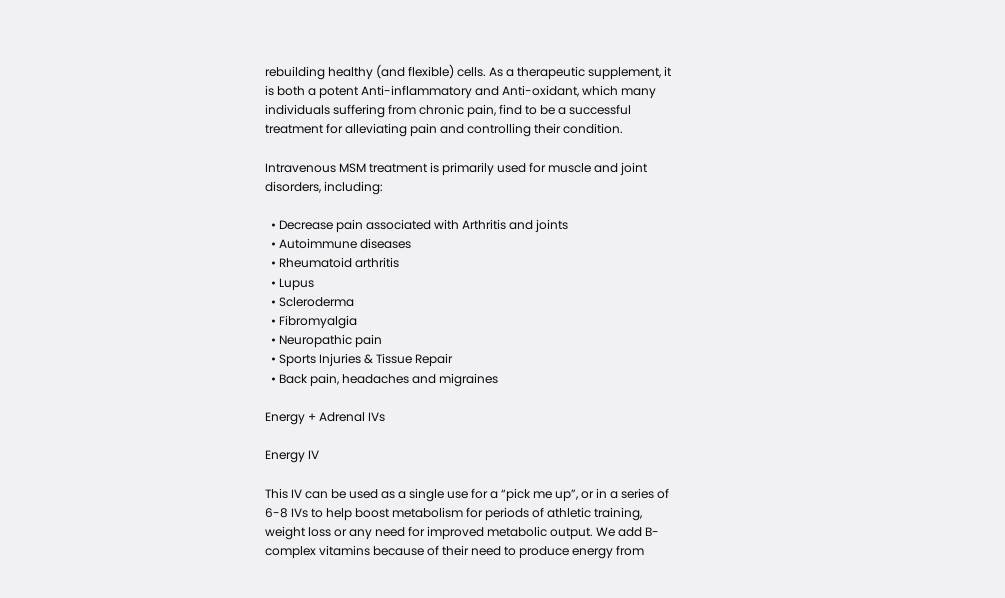rebuilding healthy (and flexible) cells. As a therapeutic supplement, it is both a potent Anti-inflammatory and Anti-oxidant, which many individuals suffering from chronic pain, find to be a successful treatment for alleviating pain and controlling their condition.

Intravenous MSM treatment is primarily used for muscle and joint disorders, including:

  • Decrease pain associated with Arthritis and joints
  • Autoimmune diseases
  • Rheumatoid arthritis
  • Lupus
  • Scleroderma
  • Fibromyalgia
  • Neuropathic pain
  • Sports Injuries & Tissue Repair
  • Back pain, headaches and migraines

Energy + Adrenal IVs

Energy IV

This IV can be used as a single use for a “pick me up”, or in a series of 6-8 IVs to help boost metabolism for periods of athletic training, weight loss or any need for improved metabolic output. We add B-complex vitamins because of their need to produce energy from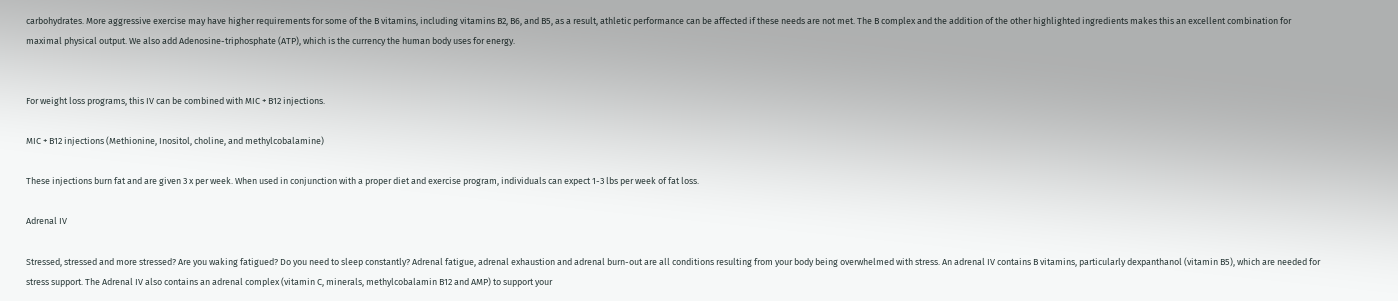carbohydrates. More aggressive exercise may have higher requirements for some of the B vitamins, including vitamins B2, B6, and B5, as a result, athletic performance can be affected if these needs are not met. The B complex and the addition of the other highlighted ingredients makes this an excellent combination for maximal physical output. We also add Adenosine-triphosphate (ATP), which is the currency the human body uses for energy.


For weight loss programs, this IV can be combined with MIC + B12 injections.

MIC + B12 injections (Methionine, Inositol, choline, and methylcobalamine)

These injections burn fat and are given 3 x per week. When used in conjunction with a proper diet and exercise program, individuals can expect 1-3 lbs per week of fat loss.

Adrenal IV

Stressed, stressed and more stressed? Are you waking fatigued? Do you need to sleep constantly? Adrenal fatigue, adrenal exhaustion and adrenal burn-out are all conditions resulting from your body being overwhelmed with stress. An adrenal IV contains B vitamins, particularly dexpanthanol (vitamin B5), which are needed for stress support. The Adrenal IV also contains an adrenal complex (vitamin C, minerals, methylcobalamin B12 and AMP) to support your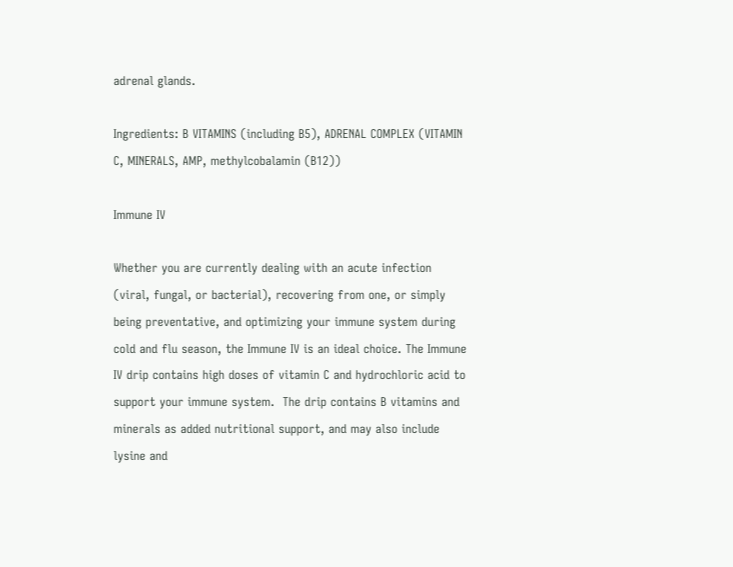adrenal glands.

Ingredients: B VITAMINS (including B5), ADRENAL COMPLEX (VITAMIN C, MINERALS, AMP, methylcobalamin (B12))

Immune IV

Whether you are currently dealing with an acute infection (viral, fungal, or bacterial), recovering from one, or simply being preventative, and optimizing your immune system during cold and flu season, the Immune IV is an ideal choice. The Immune IV drip contains high doses of vitamin C and hydrochloric acid to support your immune system.  The drip contains B vitamins and minerals as added nutritional support, and may also include lysine and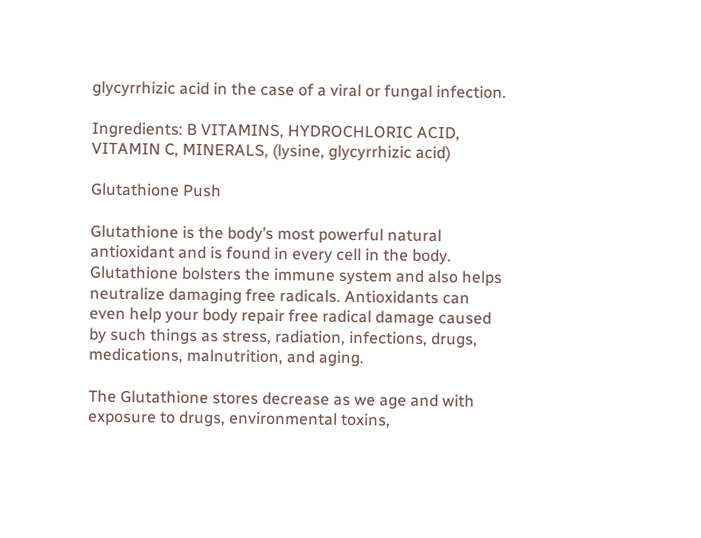glycyrrhizic acid in the case of a viral or fungal infection.

Ingredients: B VITAMINS, HYDROCHLORIC ACID, VITAMIN C, MINERALS, (lysine, glycyrrhizic acid)

Glutathione Push

Glutathione is the body’s most powerful natural antioxidant and is found in every cell in the body. Glutathione bolsters the immune system and also helps neutralize damaging free radicals. Antioxidants can even help your body repair free radical damage caused by such things as stress, radiation, infections, drugs, medications, malnutrition, and aging.

The Glutathione stores decrease as we age and with exposure to drugs, environmental toxins,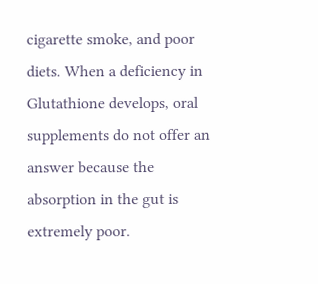cigarette smoke, and poor diets. When a deficiency in Glutathione develops, oral supplements do not offer an answer because the absorption in the gut is extremely poor.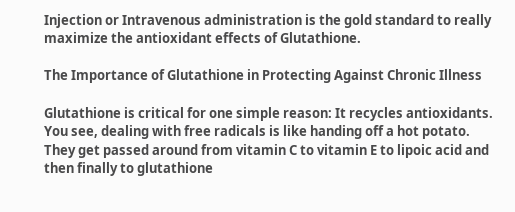Injection or Intravenous administration is the gold standard to really maximize the antioxidant effects of Glutathione.

The Importance of Glutathione in Protecting Against Chronic Illness

Glutathione is critical for one simple reason: It recycles antioxidants. You see, dealing with free radicals is like handing off a hot potato. They get passed around from vitamin C to vitamin E to lipoic acid and then finally to glutathione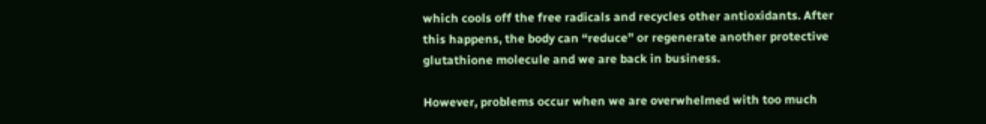which cools off the free radicals and recycles other antioxidants. After this happens, the body can “reduce” or regenerate another protective glutathione molecule and we are back in business.

However, problems occur when we are overwhelmed with too much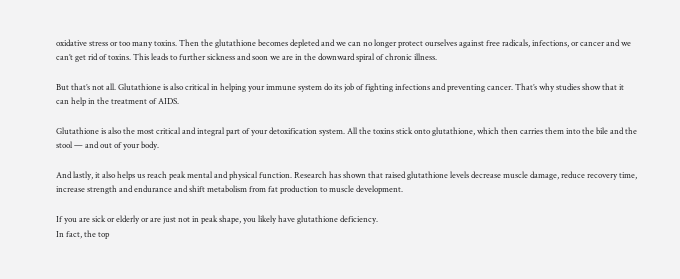oxidative stress or too many toxins. Then the glutathione becomes depleted and we can no longer protect ourselves against free radicals, infections, or cancer and we can’t get rid of toxins. This leads to further sickness and soon we are in the downward spiral of chronic illness.

But that’s not all. Glutathione is also critical in helping your immune system do its job of fighting infections and preventing cancer. That’s why studies show that it can help in the treatment of AIDS.

Glutathione is also the most critical and integral part of your detoxification system. All the toxins stick onto glutathione, which then carries them into the bile and the stool — and out of your body.

And lastly, it also helps us reach peak mental and physical function. Research has shown that raised glutathione levels decrease muscle damage, reduce recovery time, increase strength and endurance and shift metabolism from fat production to muscle development.

If you are sick or elderly or are just not in peak shape, you likely have glutathione deficiency.
In fact, the top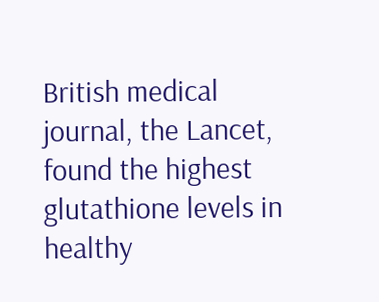British medical journal, the Lancet, found the highest glutathione levels in healthy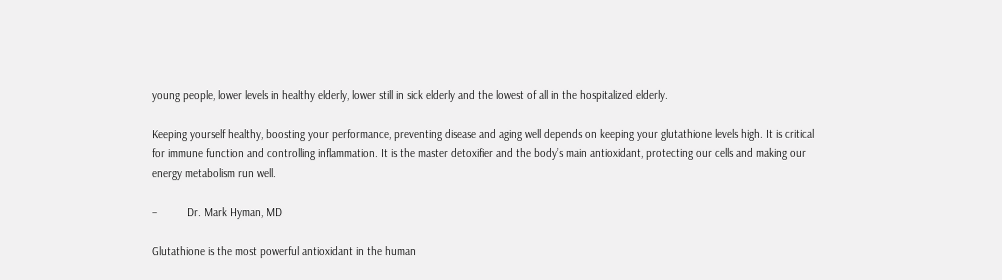young people, lower levels in healthy elderly, lower still in sick elderly and the lowest of all in the hospitalized elderly.

Keeping yourself healthy, boosting your performance, preventing disease and aging well depends on keeping your glutathione levels high. It is critical for immune function and controlling inflammation. It is the master detoxifier and the body’s main antioxidant, protecting our cells and making our energy metabolism run well.

–          Dr. Mark Hyman, MD

Glutathione is the most powerful antioxidant in the human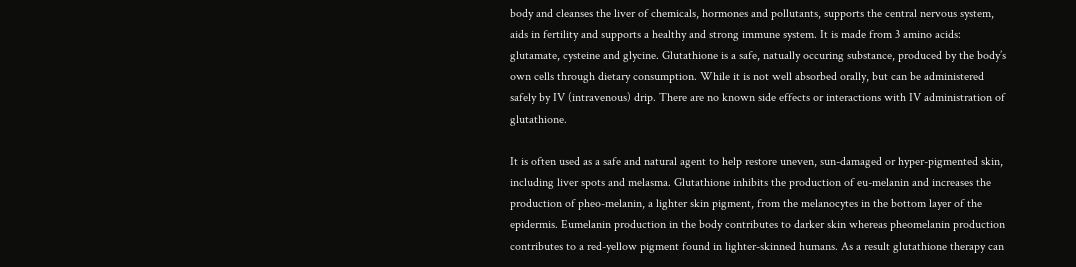body and cleanses the liver of chemicals, hormones and pollutants, supports the central nervous system, aids in fertility and supports a healthy and strong immune system. It is made from 3 amino acids: glutamate, cysteine and glycine. Glutathione is a safe, natually occuring substance, produced by the body’s own cells through dietary consumption. While it is not well absorbed orally, but can be administered safely by IV (intravenous) drip. There are no known side effects or interactions with IV administration of glutathione.

It is often used as a safe and natural agent to help restore uneven, sun-damaged or hyper-pigmented skin, including liver spots and melasma. Glutathione inhibits the production of eu-melanin and increases the production of pheo-melanin, a lighter skin pigment, from the melanocytes in the bottom layer of the epidermis. Eumelanin production in the body contributes to darker skin whereas pheomelanin production contributes to a red-yellow pigment found in lighter-skinned humans. As a result glutathione therapy can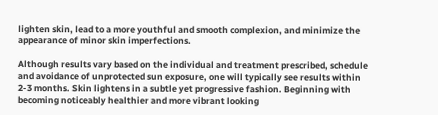lighten skin, lead to a more youthful and smooth complexion, and minimize the appearance of minor skin imperfections.

Although results vary based on the individual and treatment prescribed, schedule and avoidance of unprotected sun exposure, one will typically see results within 2-3 months. Skin lightens in a subtle yet progressive fashion. Beginning with becoming noticeably healthier and more vibrant looking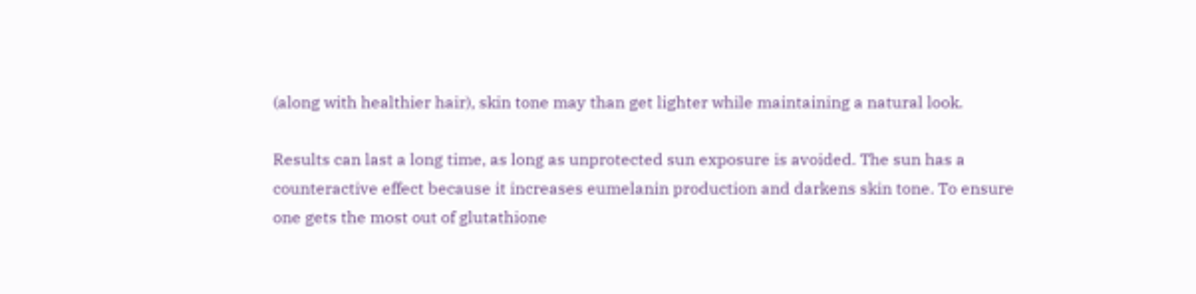(along with healthier hair), skin tone may than get lighter while maintaining a natural look.

Results can last a long time, as long as unprotected sun exposure is avoided. The sun has a counteractive effect because it increases eumelanin production and darkens skin tone. To ensure one gets the most out of glutathione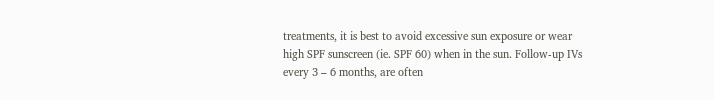treatments, it is best to avoid excessive sun exposure or wear high SPF sunscreen (ie. SPF 60) when in the sun. Follow-up IVs every 3 – 6 months, are often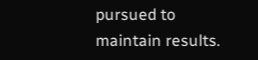pursued to maintain results.